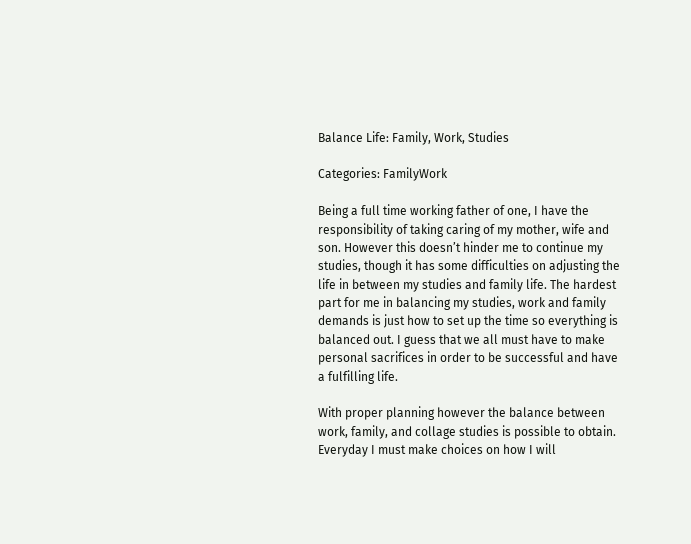Balance Life: Family, Work, Studies

Categories: FamilyWork

Being a full time working father of one, I have the responsibility of taking caring of my mother, wife and son. However this doesn’t hinder me to continue my studies, though it has some difficulties on adjusting the life in between my studies and family life. The hardest part for me in balancing my studies, work and family demands is just how to set up the time so everything is balanced out. I guess that we all must have to make personal sacrifices in order to be successful and have a fulfilling life.

With proper planning however the balance between work, family, and collage studies is possible to obtain. Everyday I must make choices on how I will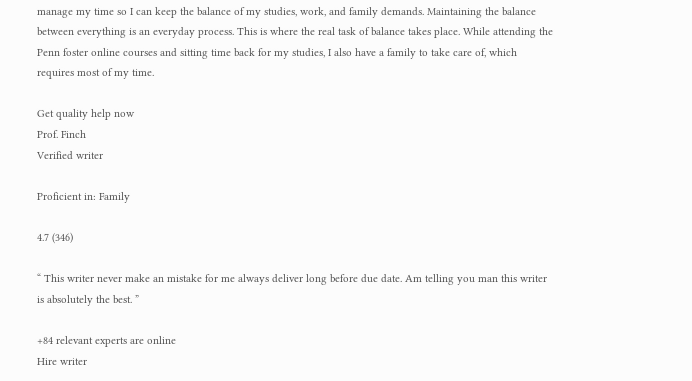manage my time so I can keep the balance of my studies, work, and family demands. Maintaining the balance between everything is an everyday process. This is where the real task of balance takes place. While attending the Penn foster online courses and sitting time back for my studies, I also have a family to take care of, which requires most of my time.

Get quality help now
Prof. Finch
Verified writer

Proficient in: Family

4.7 (346)

“ This writer never make an mistake for me always deliver long before due date. Am telling you man this writer is absolutely the best. ”

+84 relevant experts are online
Hire writer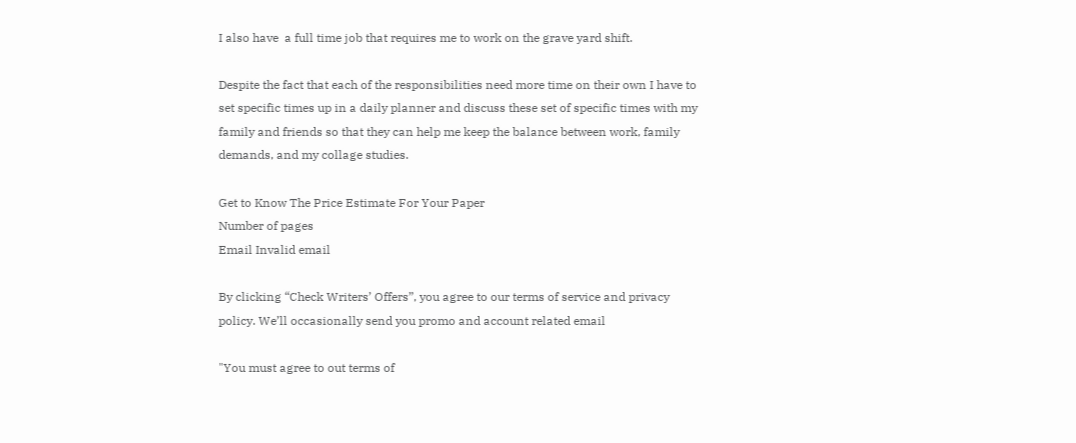I also have  a full time job that requires me to work on the grave yard shift.

Despite the fact that each of the responsibilities need more time on their own I have to set specific times up in a daily planner and discuss these set of specific times with my family and friends so that they can help me keep the balance between work, family demands, and my collage studies.

Get to Know The Price Estimate For Your Paper
Number of pages
Email Invalid email

By clicking “Check Writers’ Offers”, you agree to our terms of service and privacy policy. We’ll occasionally send you promo and account related email

"You must agree to out terms of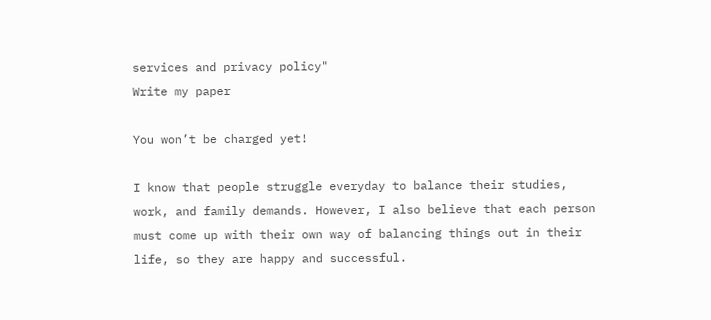services and privacy policy"
Write my paper

You won’t be charged yet!

I know that people struggle everyday to balance their studies, work, and family demands. However, I also believe that each person must come up with their own way of balancing things out in their life, so they are happy and successful.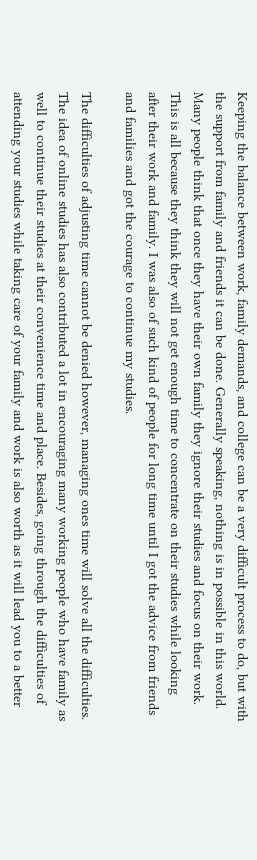Keeping the balance between work, family demands, and college can be a very difficult process to do, but with the support from family and friends it can be done. Generally speaking, nothing is in possible in this world. Many people think that once they have their own family they ignore their studies and focus on their work. This is all because they think they will not get enough time to concentrate on their studies while looking after their work and family. I was also of such kind of people for long time until I got the advice from friends and families and got the courage to continue my studies.

The difficulties of adjusting time cannot be denied however, managing ones time will solve all the difficulties. The idea of online studies has also contributed a lot in encouraging many working people who have family as well to continue their studies at their convenience time and place. Besides, going through the difficulties of attending your studies while taking care of your family and work is also worth as it will lead you to a better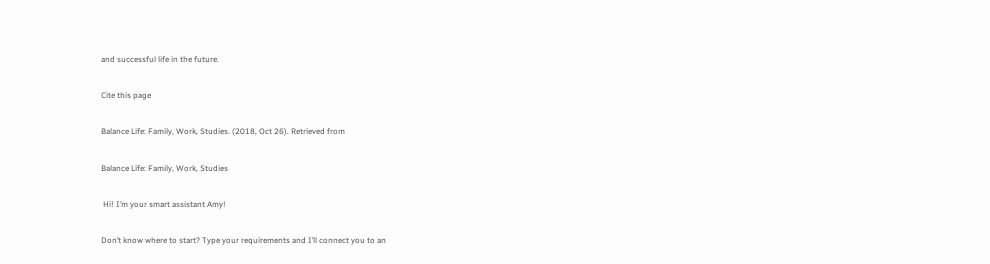and successful life in the future.

Cite this page

Balance Life: Family, Work, Studies. (2018, Oct 26). Retrieved from

Balance Life: Family, Work, Studies

 Hi! I’m your smart assistant Amy!

Don’t know where to start? Type your requirements and I’ll connect you to an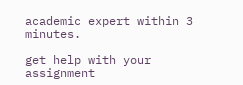academic expert within 3 minutes.

get help with your assignment